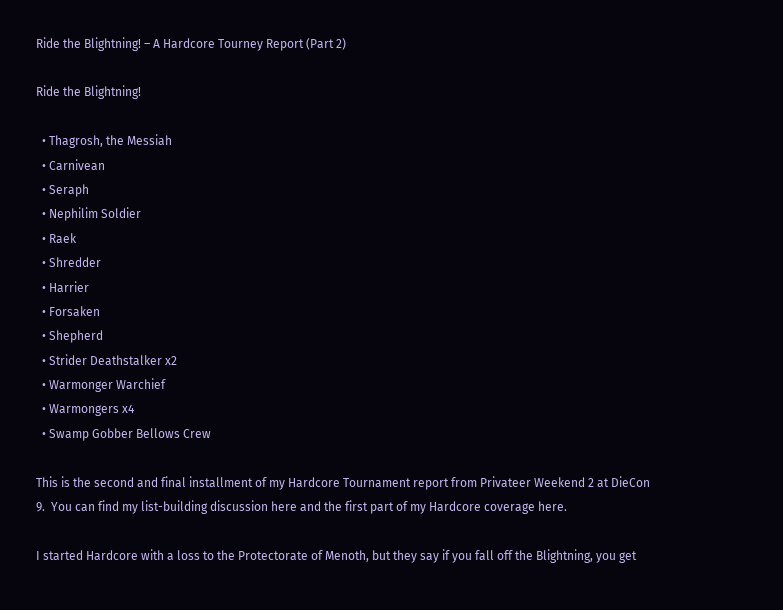Ride the Blightning! – A Hardcore Tourney Report (Part 2)

Ride the Blightning!

  • Thagrosh, the Messiah
  • Carnivean
  • Seraph
  • Nephilim Soldier
  • Raek
  • Shredder
  • Harrier
  • Forsaken
  • Shepherd
  • Strider Deathstalker x2
  • Warmonger Warchief
  • Warmongers x4
  • Swamp Gobber Bellows Crew

This is the second and final installment of my Hardcore Tournament report from Privateer Weekend 2 at DieCon 9.  You can find my list-building discussion here and the first part of my Hardcore coverage here.

I started Hardcore with a loss to the Protectorate of Menoth, but they say if you fall off the Blightning, you get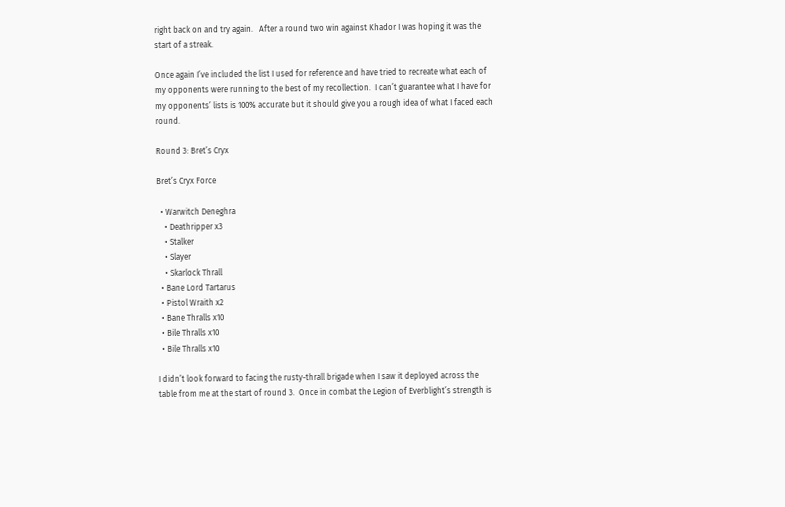right back on and try again.   After a round two win against Khador I was hoping it was the start of a streak.

Once again I’ve included the list I used for reference and have tried to recreate what each of my opponents were running to the best of my recollection.  I can’t guarantee what I have for my opponents’ lists is 100% accurate but it should give you a rough idea of what I faced each round.

Round 3: Bret’s Cryx

Bret’s Cryx Force

  • Warwitch Deneghra
    • Deathripper x3
    • Stalker
    • Slayer
    • Skarlock Thrall
  • Bane Lord Tartarus
  • Pistol Wraith x2
  • Bane Thralls x10
  • Bile Thralls x10
  • Bile Thralls x10

I didn’t look forward to facing the rusty-thrall brigade when I saw it deployed across the table from me at the start of round 3.  Once in combat the Legion of Everblight’s strength is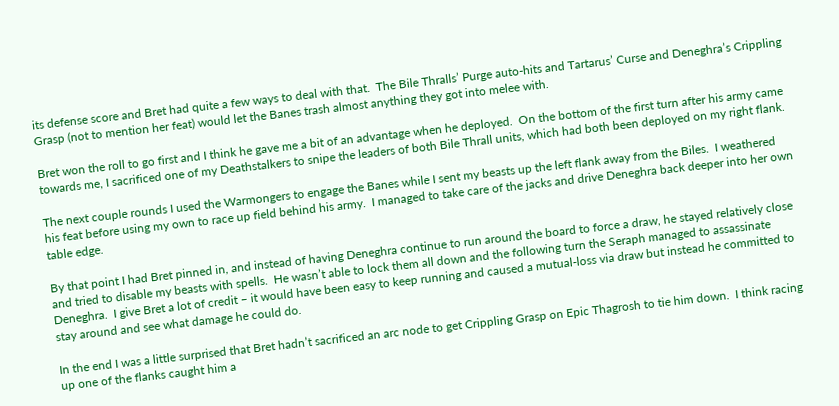its defense score and Bret had quite a few ways to deal with that.  The Bile Thralls’ Purge auto-hits and Tartarus’ Curse and Deneghra’s Crippling Grasp (not to mention her feat) would let the Banes trash almost anything they got into melee with.

Bret won the roll to go first and I think he gave me a bit of an advantage when he deployed.  On the bottom of the first turn after his army came towards me, I sacrificed one of my Deathstalkers to snipe the leaders of both Bile Thrall units, which had both been deployed on my right flank.

The next couple rounds I used the Warmongers to engage the Banes while I sent my beasts up the left flank away from the Biles.  I weathered his feat before using my own to race up field behind his army.  I managed to take care of the jacks and drive Deneghra back deeper into her own table edge.

By that point I had Bret pinned in, and instead of having Deneghra continue to run around the board to force a draw, he stayed relatively close and tried to disable my beasts with spells.  He wasn’t able to lock them all down and the following turn the Seraph managed to assassinate Deneghra.  I give Bret a lot of credit – it would have been easy to keep running and caused a mutual-loss via draw but instead he committed to stay around and see what damage he could do.

In the end I was a little surprised that Bret hadn’t sacrificed an arc node to get Crippling Grasp on Epic Thagrosh to tie him down.  I think racing up one of the flanks caught him a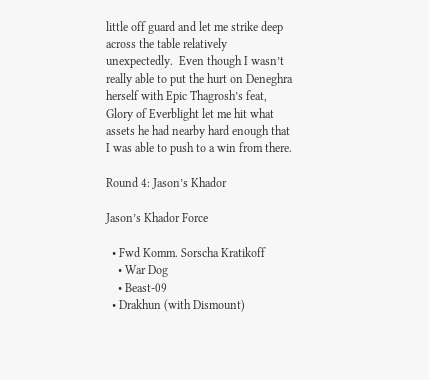little off guard and let me strike deep across the table relatively unexpectedly.  Even though I wasn’t really able to put the hurt on Deneghra herself with Epic Thagrosh’s feat, Glory of Everblight let me hit what assets he had nearby hard enough that I was able to push to a win from there.

Round 4: Jason’s Khador

Jason’s Khador Force

  • Fwd Komm. Sorscha Kratikoff
    • War Dog
    • Beast-09
  • Drakhun (with Dismount)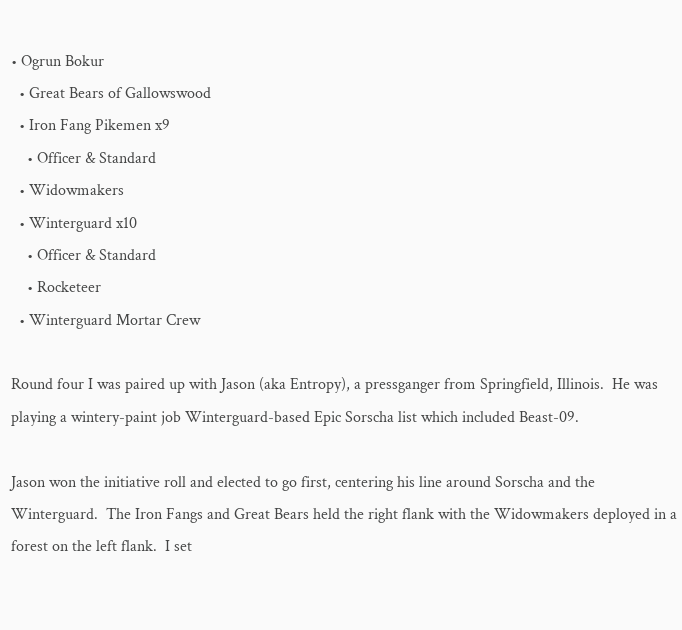• Ogrun Bokur
  • Great Bears of Gallowswood
  • Iron Fang Pikemen x9
    • Officer & Standard
  • Widowmakers
  • Winterguard x10
    • Officer & Standard
    • Rocketeer
  • Winterguard Mortar Crew

Round four I was paired up with Jason (aka Entropy), a pressganger from Springfield, Illinois.  He was playing a wintery-paint job Winterguard-based Epic Sorscha list which included Beast-09.

Jason won the initiative roll and elected to go first, centering his line around Sorscha and the Winterguard.  The Iron Fangs and Great Bears held the right flank with the Widowmakers deployed in a forest on the left flank.  I set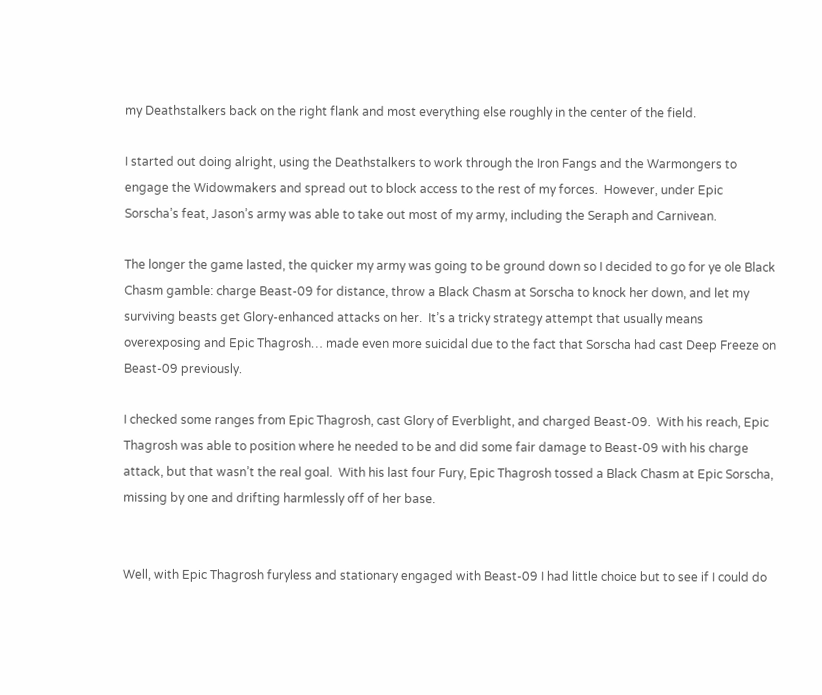my Deathstalkers back on the right flank and most everything else roughly in the center of the field.

I started out doing alright, using the Deathstalkers to work through the Iron Fangs and the Warmongers to engage the Widowmakers and spread out to block access to the rest of my forces.  However, under Epic Sorscha’s feat, Jason’s army was able to take out most of my army, including the Seraph and Carnivean.

The longer the game lasted, the quicker my army was going to be ground down so I decided to go for ye ole Black Chasm gamble: charge Beast-09 for distance, throw a Black Chasm at Sorscha to knock her down, and let my surviving beasts get Glory-enhanced attacks on her.  It’s a tricky strategy attempt that usually means overexposing and Epic Thagrosh… made even more suicidal due to the fact that Sorscha had cast Deep Freeze on Beast-09 previously.

I checked some ranges from Epic Thagrosh, cast Glory of Everblight, and charged Beast-09.  With his reach, Epic Thagrosh was able to position where he needed to be and did some fair damage to Beast-09 with his charge attack, but that wasn’t the real goal.  With his last four Fury, Epic Thagrosh tossed a Black Chasm at Epic Sorscha, missing by one and drifting harmlessly off of her base.


Well, with Epic Thagrosh furyless and stationary engaged with Beast-09 I had little choice but to see if I could do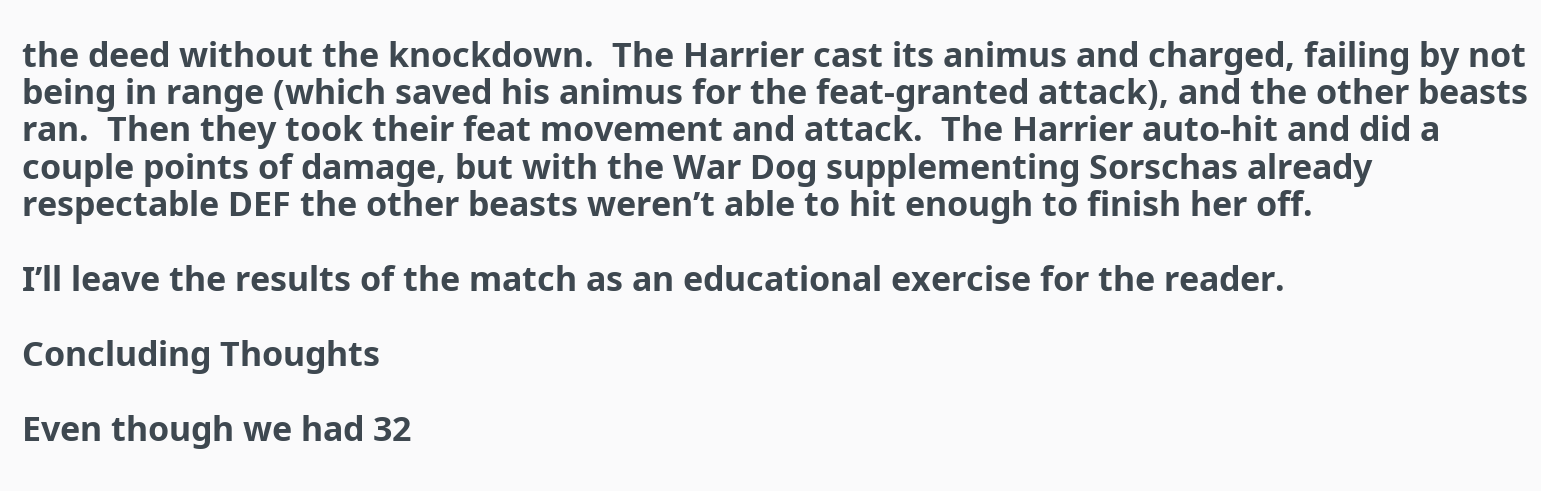the deed without the knockdown.  The Harrier cast its animus and charged, failing by not being in range (which saved his animus for the feat-granted attack), and the other beasts ran.  Then they took their feat movement and attack.  The Harrier auto-hit and did a couple points of damage, but with the War Dog supplementing Sorschas already respectable DEF the other beasts weren’t able to hit enough to finish her off.

I’ll leave the results of the match as an educational exercise for the reader.

Concluding Thoughts

Even though we had 32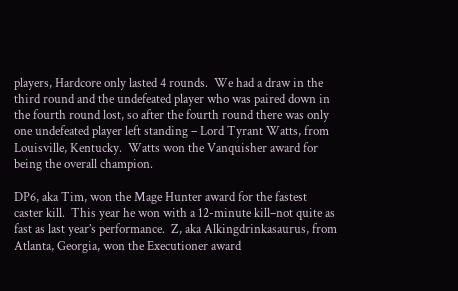players, Hardcore only lasted 4 rounds.  We had a draw in the third round and the undefeated player who was paired down in the fourth round lost, so after the fourth round there was only one undefeated player left standing – Lord Tyrant Watts, from Louisville, Kentucky.  Watts won the Vanquisher award for being the overall champion.

DP6, aka Tim, won the Mage Hunter award for the fastest caster kill.  This year he won with a 12-minute kill–not quite as fast as last year’s performance.  Z, aka Alkingdrinkasaurus, from Atlanta, Georgia, won the Executioner award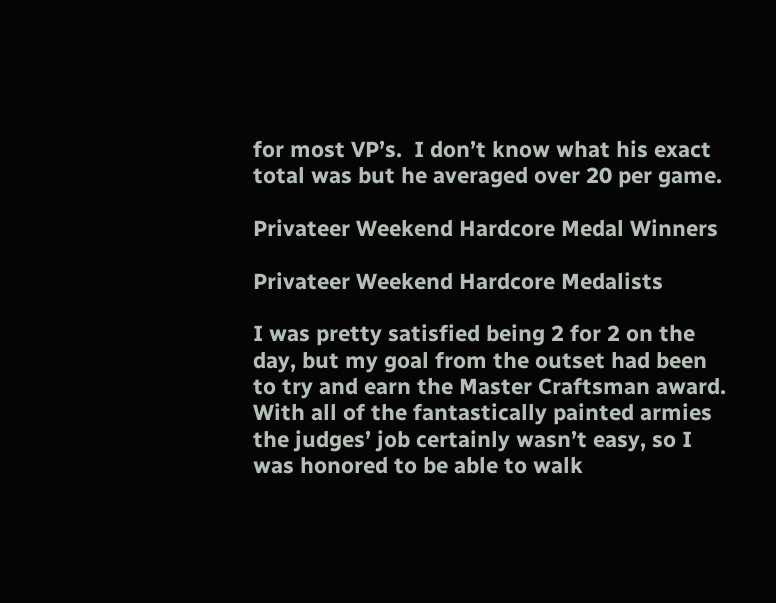for most VP’s.  I don’t know what his exact total was but he averaged over 20 per game.

Privateer Weekend Hardcore Medal Winners

Privateer Weekend Hardcore Medalists

I was pretty satisfied being 2 for 2 on the day, but my goal from the outset had been to try and earn the Master Craftsman award.  With all of the fantastically painted armies the judges’ job certainly wasn’t easy, so I was honored to be able to walk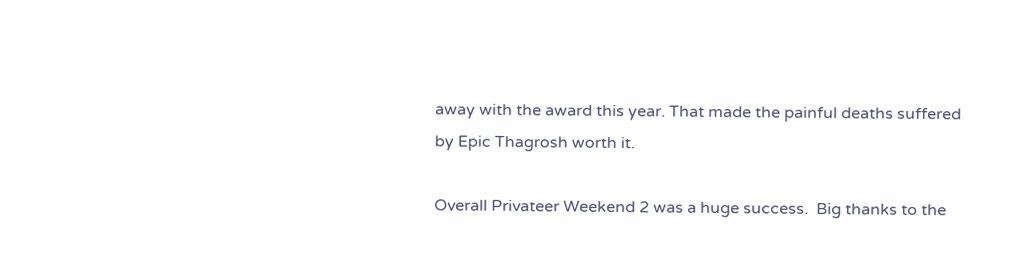away with the award this year. That made the painful deaths suffered by Epic Thagrosh worth it.

Overall Privateer Weekend 2 was a huge success.  Big thanks to the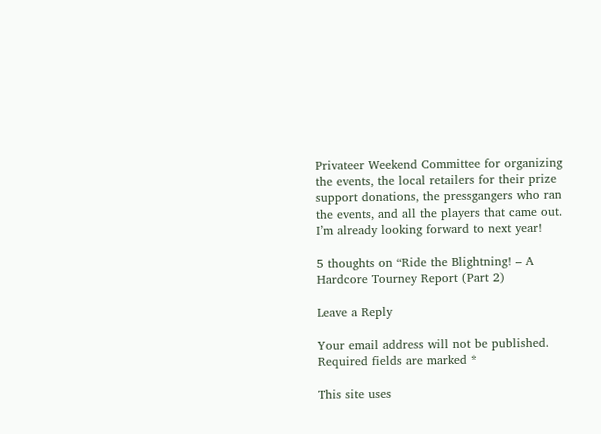Privateer Weekend Committee for organizing the events, the local retailers for their prize support donations, the pressgangers who ran the events, and all the players that came out.  I’m already looking forward to next year!

5 thoughts on “Ride the Blightning! – A Hardcore Tourney Report (Part 2)

Leave a Reply

Your email address will not be published. Required fields are marked *

This site uses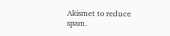Akismet to reduce spam.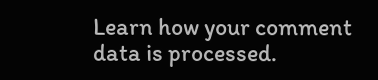Learn how your comment data is processed.